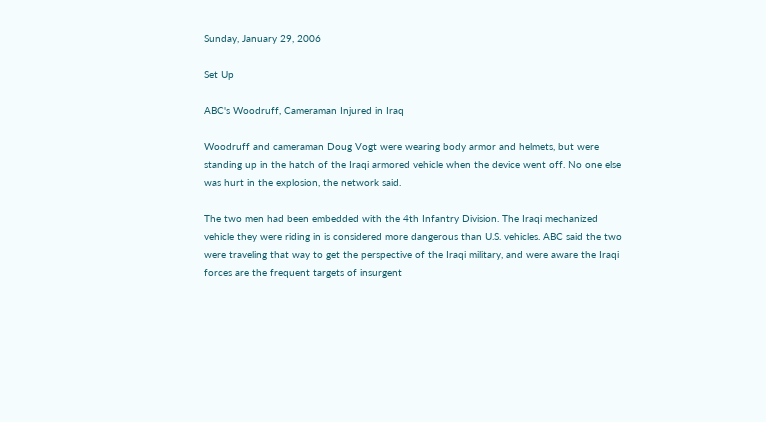Sunday, January 29, 2006

Set Up

ABC's Woodruff, Cameraman Injured in Iraq

Woodruff and cameraman Doug Vogt were wearing body armor and helmets, but were standing up in the hatch of the Iraqi armored vehicle when the device went off. No one else was hurt in the explosion, the network said.

The two men had been embedded with the 4th Infantry Division. The Iraqi mechanized vehicle they were riding in is considered more dangerous than U.S. vehicles. ABC said the two were traveling that way to get the perspective of the Iraqi military, and were aware the Iraqi forces are the frequent targets of insurgent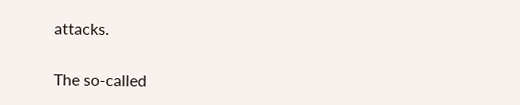attacks.

The so-called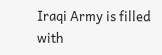Iraqi Army is filled with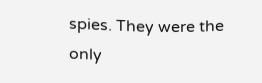spies. They were the only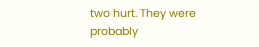two hurt. They were probably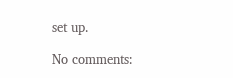set up.

No comments: